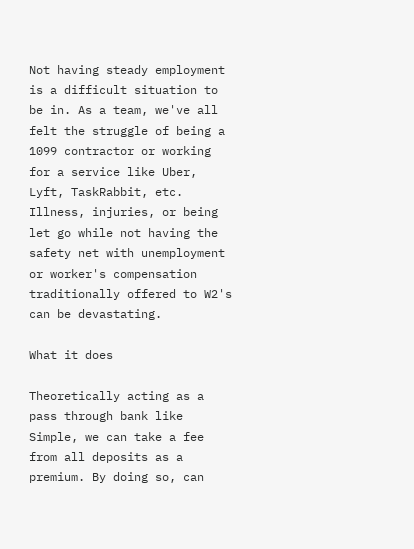Not having steady employment is a difficult situation to be in. As a team, we've all felt the struggle of being a 1099 contractor or working for a service like Uber, Lyft, TaskRabbit, etc. Illness, injuries, or being let go while not having the safety net with unemployment or worker's compensation traditionally offered to W2's can be devastating.

What it does

Theoretically acting as a pass through bank like Simple, we can take a fee from all deposits as a premium. By doing so, can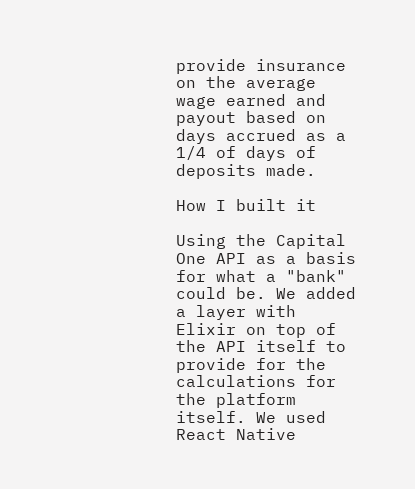provide insurance on the average wage earned and payout based on days accrued as a 1/4 of days of deposits made.

How I built it

Using the Capital One API as a basis for what a "bank" could be. We added a layer with Elixir on top of the API itself to provide for the calculations for the platform itself. We used React Native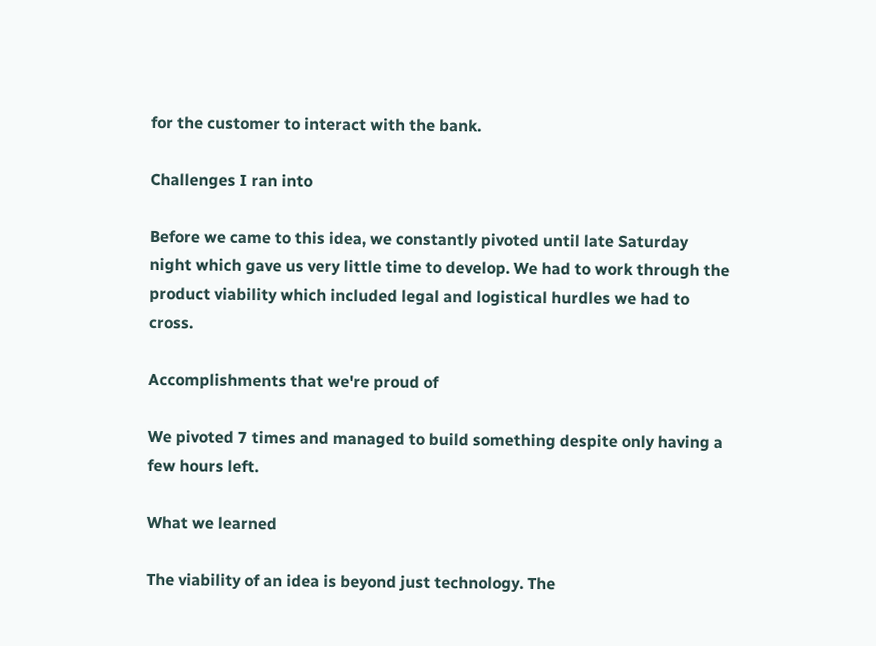for the customer to interact with the bank.

Challenges I ran into

Before we came to this idea, we constantly pivoted until late Saturday night which gave us very little time to develop. We had to work through the product viability which included legal and logistical hurdles we had to cross.

Accomplishments that we're proud of

We pivoted 7 times and managed to build something despite only having a few hours left.

What we learned

The viability of an idea is beyond just technology. The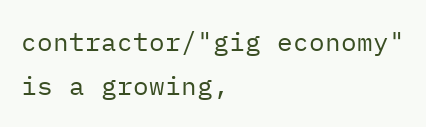contractor/"gig economy" is a growing,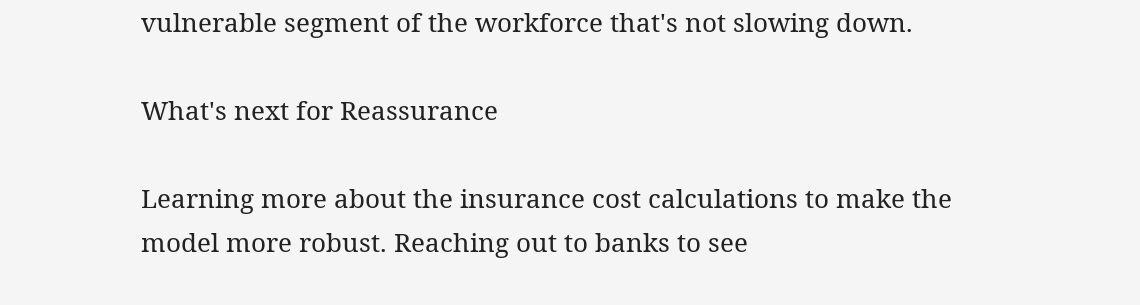vulnerable segment of the workforce that's not slowing down.

What's next for Reassurance

Learning more about the insurance cost calculations to make the model more robust. Reaching out to banks to see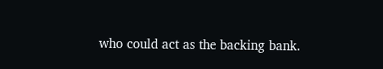who could act as the backing bank.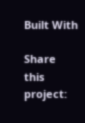Built With

Share this project: